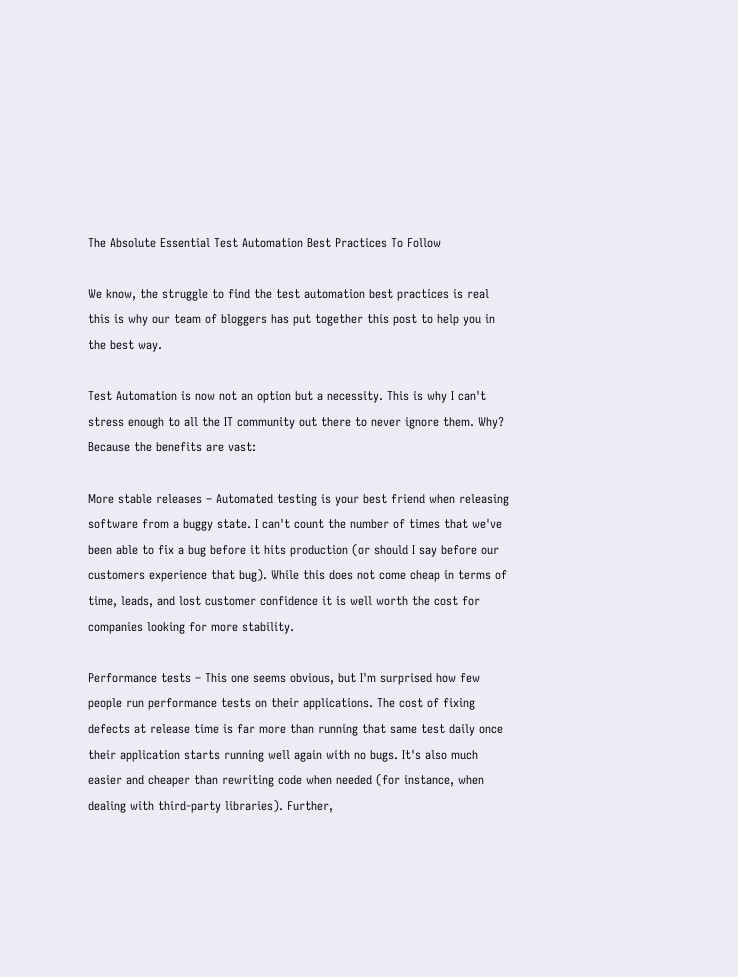The Absolute Essential Test Automation Best Practices To Follow

We know, the struggle to find the test automation best practices is real this is why our team of bloggers has put together this post to help you in the best way.

Test Automation is now not an option but a necessity. This is why I can't stress enough to all the IT community out there to never ignore them. Why? Because the benefits are vast:

More stable releases – Automated testing is your best friend when releasing software from a buggy state. I can't count the number of times that we've been able to fix a bug before it hits production (or should I say before our customers experience that bug). While this does not come cheap in terms of time, leads, and lost customer confidence it is well worth the cost for companies looking for more stability.

Performance tests – This one seems obvious, but I'm surprised how few people run performance tests on their applications. The cost of fixing defects at release time is far more than running that same test daily once their application starts running well again with no bugs. It's also much easier and cheaper than rewriting code when needed (for instance, when dealing with third-party libraries). Further,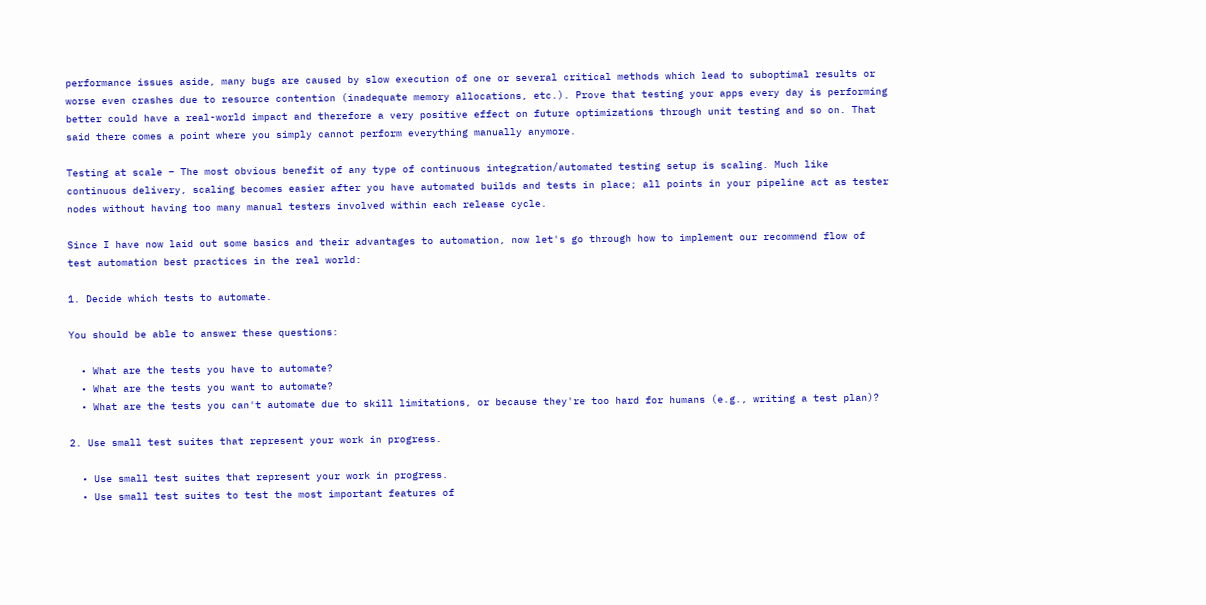performance issues aside, many bugs are caused by slow execution of one or several critical methods which lead to suboptimal results or worse even crashes due to resource contention (inadequate memory allocations, etc.). Prove that testing your apps every day is performing better could have a real-world impact and therefore a very positive effect on future optimizations through unit testing and so on. That said there comes a point where you simply cannot perform everything manually anymore.

Testing at scale – The most obvious benefit of any type of continuous integration/automated testing setup is scaling. Much like continuous delivery, scaling becomes easier after you have automated builds and tests in place; all points in your pipeline act as tester nodes without having too many manual testers involved within each release cycle.

Since I have now laid out some basics and their advantages to automation, now let's go through how to implement our recommend flow of test automation best practices in the real world:

1. Decide which tests to automate.

You should be able to answer these questions:

  • What are the tests you have to automate?
  • What are the tests you want to automate?
  • What are the tests you can't automate due to skill limitations, or because they're too hard for humans (e.g., writing a test plan)?

2. Use small test suites that represent your work in progress.

  • Use small test suites that represent your work in progress.
  • Use small test suites to test the most important features of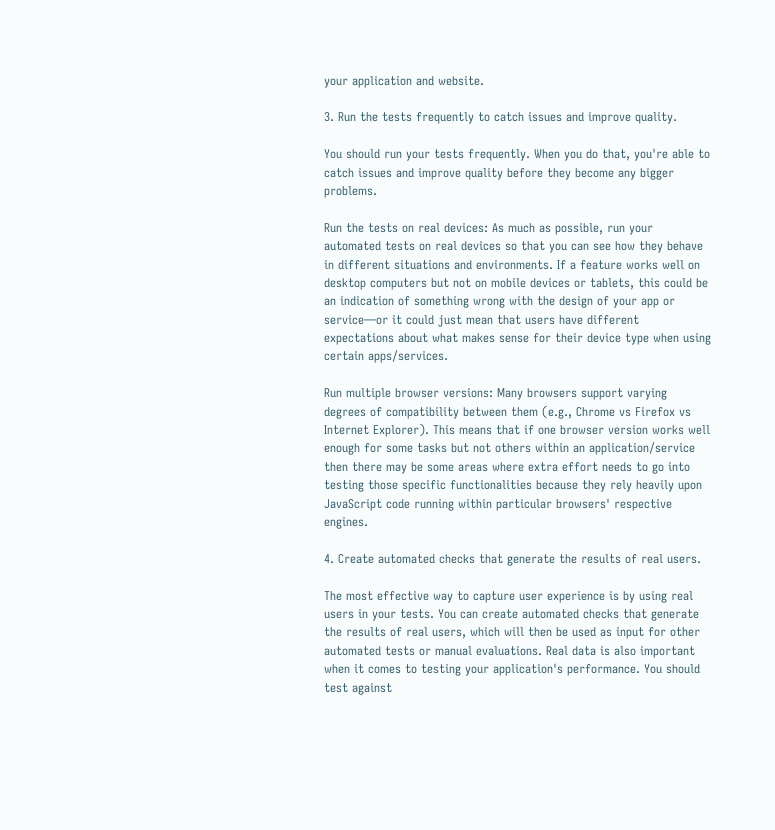your application and website.

3. Run the tests frequently to catch issues and improve quality.

You should run your tests frequently. When you do that, you're able to catch issues and improve quality before they become any bigger problems.

Run the tests on real devices: As much as possible, run your automated tests on real devices so that you can see how they behave in different situations and environments. If a feature works well on desktop computers but not on mobile devices or tablets, this could be an indication of something wrong with the design of your app or service—or it could just mean that users have different expectations about what makes sense for their device type when using certain apps/services.

Run multiple browser versions: Many browsers support varying degrees of compatibility between them (e.g., Chrome vs Firefox vs Internet Explorer). This means that if one browser version works well enough for some tasks but not others within an application/service then there may be some areas where extra effort needs to go into testing those specific functionalities because they rely heavily upon JavaScript code running within particular browsers' respective engines.

4. Create automated checks that generate the results of real users.

The most effective way to capture user experience is by using real users in your tests. You can create automated checks that generate the results of real users, which will then be used as input for other automated tests or manual evaluations. Real data is also important when it comes to testing your application's performance. You should test against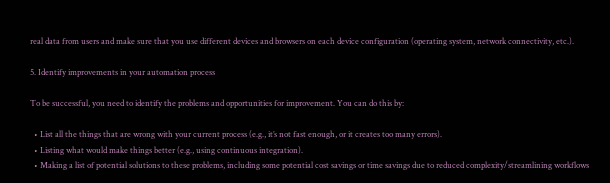real data from users and make sure that you use different devices and browsers on each device configuration (operating system, network connectivity, etc.).

5. Identify improvements in your automation process

To be successful, you need to identify the problems and opportunities for improvement. You can do this by:

  • List all the things that are wrong with your current process (e.g., it’s not fast enough, or it creates too many errors).
  • Listing what would make things better (e.g., using continuous integration).
  • Making a list of potential solutions to these problems, including some potential cost savings or time savings due to reduced complexity/streamlining workflows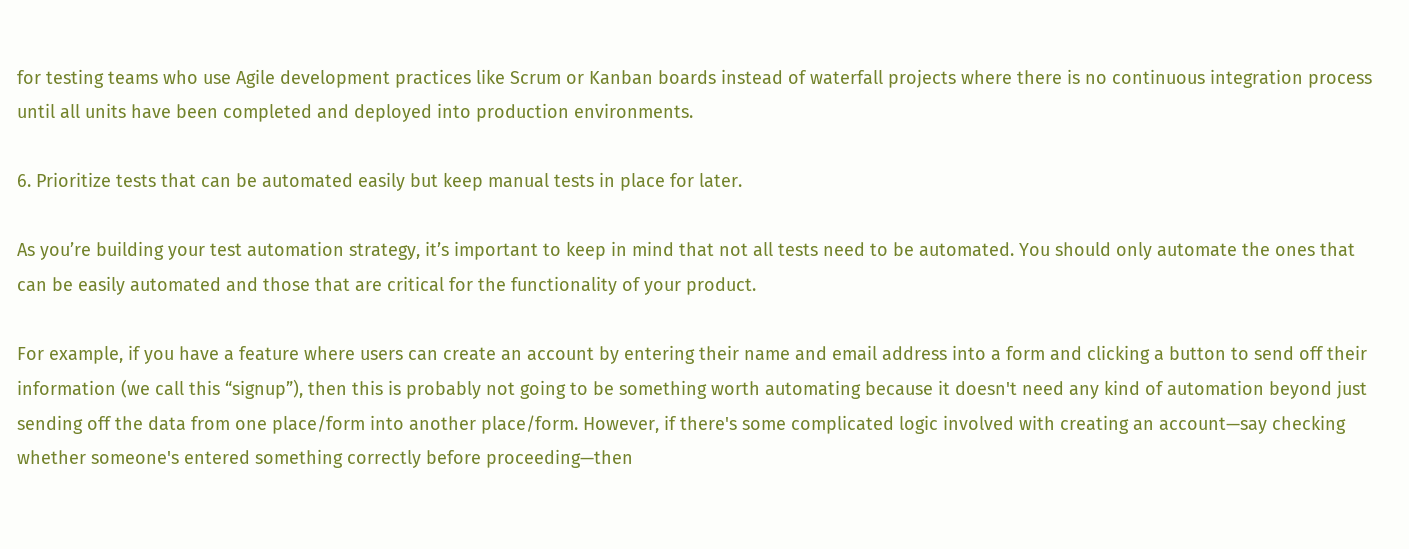for testing teams who use Agile development practices like Scrum or Kanban boards instead of waterfall projects where there is no continuous integration process until all units have been completed and deployed into production environments.

6. Prioritize tests that can be automated easily but keep manual tests in place for later.

As you’re building your test automation strategy, it’s important to keep in mind that not all tests need to be automated. You should only automate the ones that can be easily automated and those that are critical for the functionality of your product.

For example, if you have a feature where users can create an account by entering their name and email address into a form and clicking a button to send off their information (we call this “signup”), then this is probably not going to be something worth automating because it doesn't need any kind of automation beyond just sending off the data from one place/form into another place/form. However, if there's some complicated logic involved with creating an account—say checking whether someone's entered something correctly before proceeding—then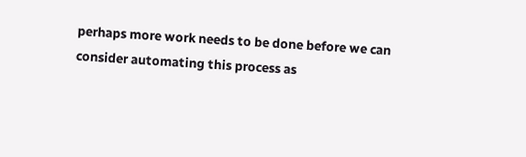perhaps more work needs to be done before we can consider automating this process as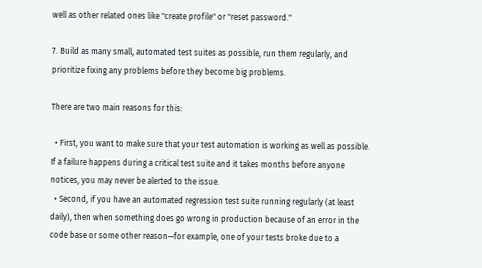well as other related ones like "create profile" or "reset password."

7. Build as many small, automated test suites as possible, run them regularly, and prioritize fixing any problems before they become big problems.

There are two main reasons for this:

  • First, you want to make sure that your test automation is working as well as possible. If a failure happens during a critical test suite and it takes months before anyone notices, you may never be alerted to the issue.
  • Second, if you have an automated regression test suite running regularly (at least daily), then when something does go wrong in production because of an error in the code base or some other reason—for example, one of your tests broke due to a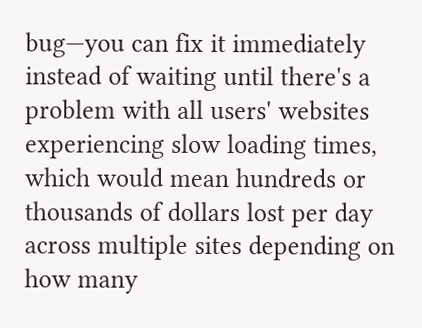bug—you can fix it immediately instead of waiting until there's a problem with all users' websites experiencing slow loading times, which would mean hundreds or thousands of dollars lost per day across multiple sites depending on how many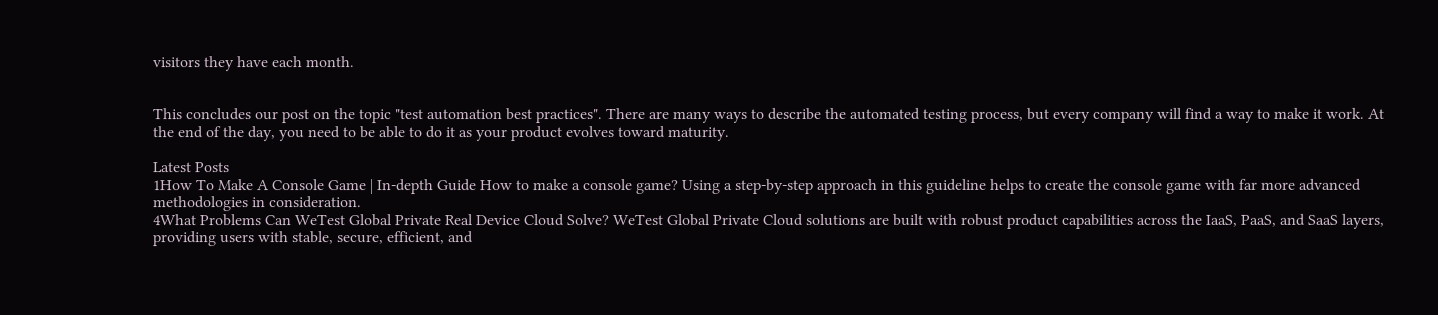visitors they have each month.


This concludes our post on the topic "test automation best practices". There are many ways to describe the automated testing process, but every company will find a way to make it work. At the end of the day, you need to be able to do it as your product evolves toward maturity.

Latest Posts
1How To Make A Console Game | In-depth Guide How to make a console game? Using a step-by-step approach in this guideline helps to create the console game with far more advanced methodologies in consideration.
4What Problems Can WeTest Global Private Real Device Cloud Solve? WeTest Global Private Cloud solutions are built with robust product capabilities across the IaaS, PaaS, and SaaS layers, providing users with stable, secure, efficient, and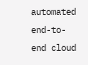automated end-to-end cloud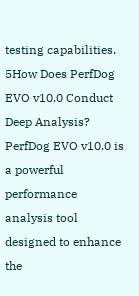testing capabilities.
5How Does PerfDog EVO v10.0 Conduct Deep Analysis? PerfDog EVO v10.0 is a powerful performance analysis tool designed to enhance the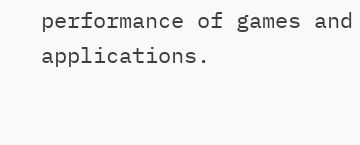performance of games and applications.